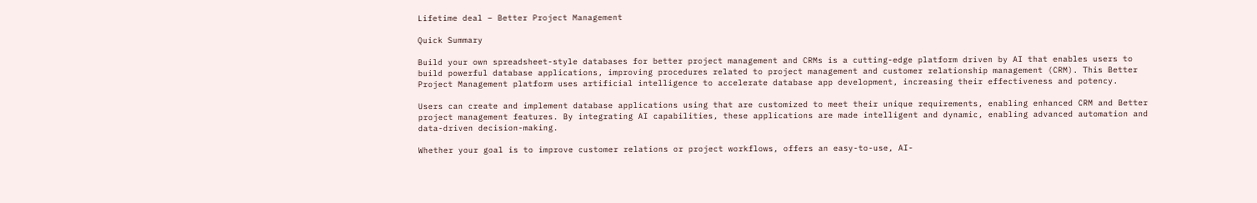Lifetime deal – Better Project Management

Quick Summary

Build your own spreadsheet-style databases for better project management and CRMs is a cutting-edge platform driven by AI that enables users to build powerful database applications, improving procedures related to project management and customer relationship management (CRM). This Better Project Management platform uses artificial intelligence to accelerate database app development, increasing their effectiveness and potency.

Users can create and implement database applications using that are customized to meet their unique requirements, enabling enhanced CRM and Better project management features. By integrating AI capabilities, these applications are made intelligent and dynamic, enabling advanced automation and data-driven decision-making.

Whether your goal is to improve customer relations or project workflows, offers an easy-to-use, AI-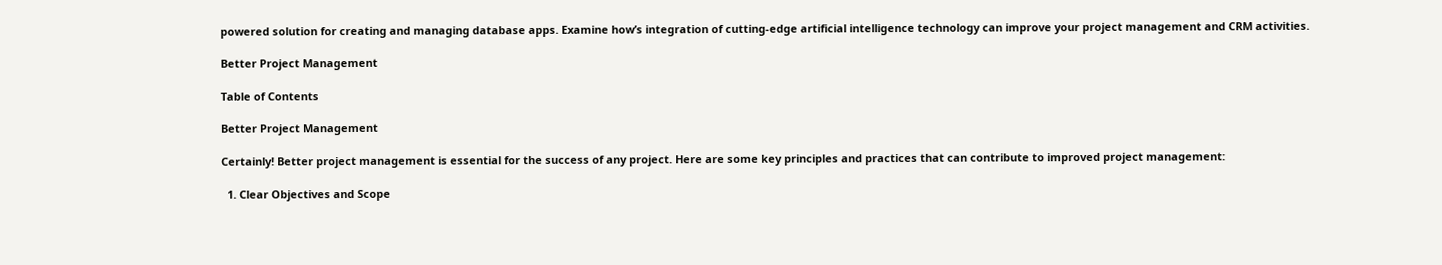powered solution for creating and managing database apps. Examine how’s integration of cutting-edge artificial intelligence technology can improve your project management and CRM activities.

Better Project Management

Table of Contents

Better Project Management

Certainly! Better project management is essential for the success of any project. Here are some key principles and practices that can contribute to improved project management:

  1. Clear Objectives and Scope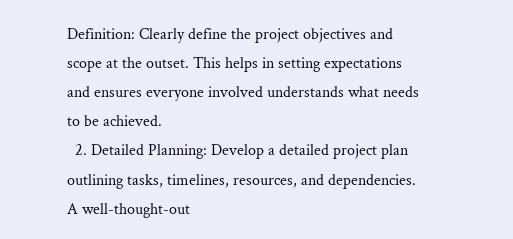Definition: Clearly define the project objectives and scope at the outset. This helps in setting expectations and ensures everyone involved understands what needs to be achieved.
  2. Detailed Planning: Develop a detailed project plan outlining tasks, timelines, resources, and dependencies. A well-thought-out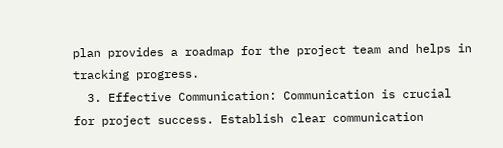plan provides a roadmap for the project team and helps in tracking progress.
  3. Effective Communication: Communication is crucial for project success. Establish clear communication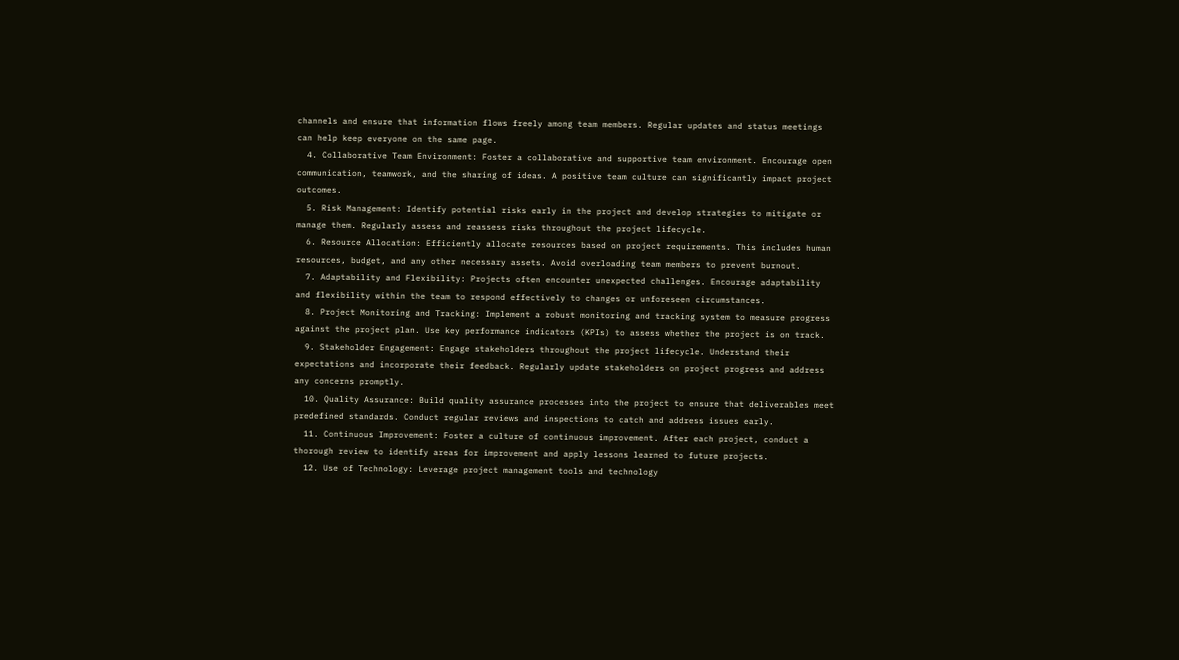channels and ensure that information flows freely among team members. Regular updates and status meetings can help keep everyone on the same page.
  4. Collaborative Team Environment: Foster a collaborative and supportive team environment. Encourage open communication, teamwork, and the sharing of ideas. A positive team culture can significantly impact project outcomes.
  5. Risk Management: Identify potential risks early in the project and develop strategies to mitigate or manage them. Regularly assess and reassess risks throughout the project lifecycle.
  6. Resource Allocation: Efficiently allocate resources based on project requirements. This includes human resources, budget, and any other necessary assets. Avoid overloading team members to prevent burnout.
  7. Adaptability and Flexibility: Projects often encounter unexpected challenges. Encourage adaptability and flexibility within the team to respond effectively to changes or unforeseen circumstances.
  8. Project Monitoring and Tracking: Implement a robust monitoring and tracking system to measure progress against the project plan. Use key performance indicators (KPIs) to assess whether the project is on track.
  9. Stakeholder Engagement: Engage stakeholders throughout the project lifecycle. Understand their expectations and incorporate their feedback. Regularly update stakeholders on project progress and address any concerns promptly.
  10. Quality Assurance: Build quality assurance processes into the project to ensure that deliverables meet predefined standards. Conduct regular reviews and inspections to catch and address issues early.
  11. Continuous Improvement: Foster a culture of continuous improvement. After each project, conduct a thorough review to identify areas for improvement and apply lessons learned to future projects.
  12. Use of Technology: Leverage project management tools and technology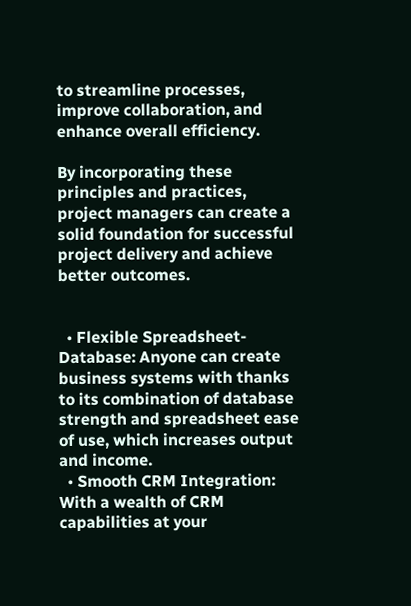to streamline processes, improve collaboration, and enhance overall efficiency.

By incorporating these principles and practices, project managers can create a solid foundation for successful project delivery and achieve better outcomes.


  • Flexible Spreadsheet-Database: Anyone can create business systems with thanks to its combination of database strength and spreadsheet ease of use, which increases output and income.
  • Smooth CRM Integration: With a wealth of CRM capabilities at your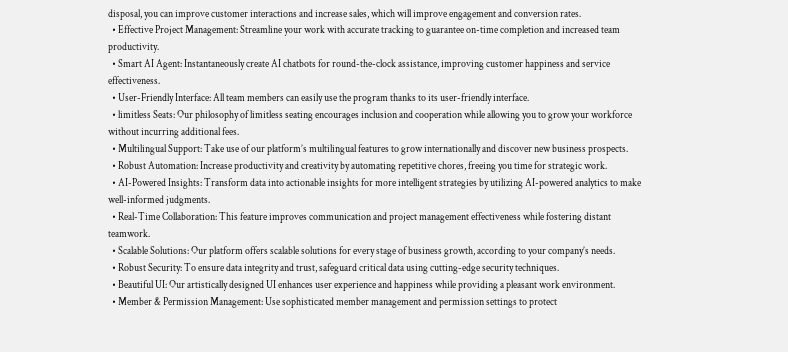disposal, you can improve customer interactions and increase sales, which will improve engagement and conversion rates.
  • Effective Project Management: Streamline your work with accurate tracking to guarantee on-time completion and increased team productivity.
  • Smart AI Agent: Instantaneously create AI chatbots for round-the-clock assistance, improving customer happiness and service effectiveness.
  • User-Friendly Interface: All team members can easily use the program thanks to its user-friendly interface.
  • limitless Seats: Our philosophy of limitless seating encourages inclusion and cooperation while allowing you to grow your workforce without incurring additional fees.
  • Multilingual Support: Take use of our platform’s multilingual features to grow internationally and discover new business prospects.
  • Robust Automation: Increase productivity and creativity by automating repetitive chores, freeing you time for strategic work.
  • AI-Powered Insights: Transform data into actionable insights for more intelligent strategies by utilizing AI-powered analytics to make well-informed judgments.
  • Real-Time Collaboration: This feature improves communication and project management effectiveness while fostering distant teamwork.
  • Scalable Solutions: Our platform offers scalable solutions for every stage of business growth, according to your company’s needs.
  • Robust Security: To ensure data integrity and trust, safeguard critical data using cutting-edge security techniques.
  • Beautiful UI: Our artistically designed UI enhances user experience and happiness while providing a pleasant work environment.
  • Member & Permission Management: Use sophisticated member management and permission settings to protect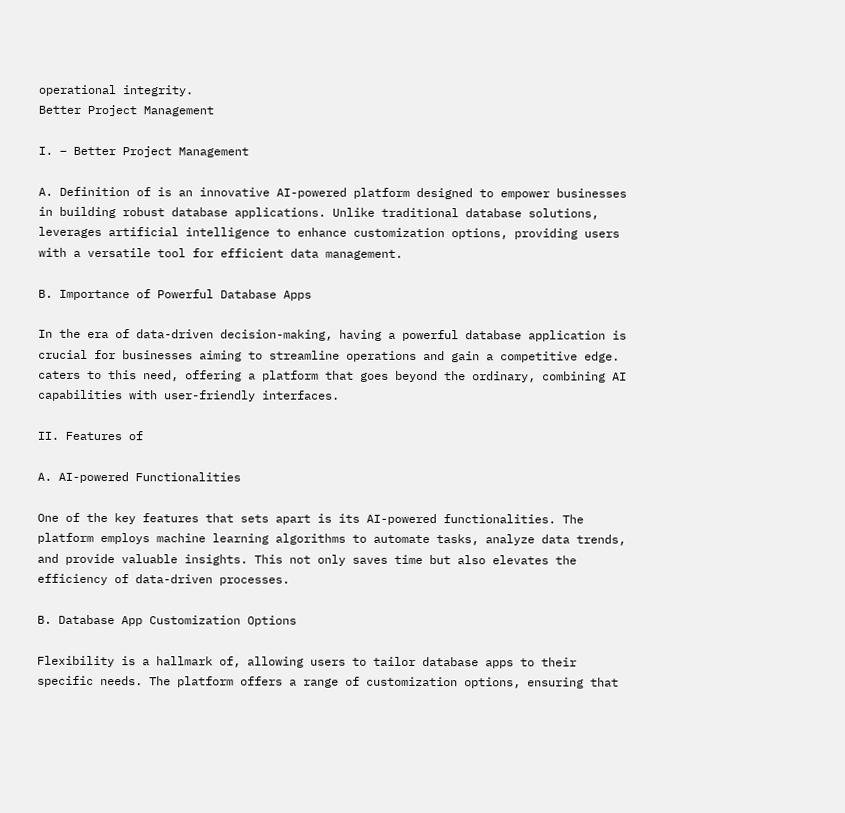operational integrity.
Better Project Management

I. – Better Project Management

A. Definition of is an innovative AI-powered platform designed to empower businesses in building robust database applications. Unlike traditional database solutions, leverages artificial intelligence to enhance customization options, providing users with a versatile tool for efficient data management.

B. Importance of Powerful Database Apps

In the era of data-driven decision-making, having a powerful database application is crucial for businesses aiming to streamline operations and gain a competitive edge. caters to this need, offering a platform that goes beyond the ordinary, combining AI capabilities with user-friendly interfaces.

II. Features of

A. AI-powered Functionalities

One of the key features that sets apart is its AI-powered functionalities. The platform employs machine learning algorithms to automate tasks, analyze data trends, and provide valuable insights. This not only saves time but also elevates the efficiency of data-driven processes.

B. Database App Customization Options

Flexibility is a hallmark of, allowing users to tailor database apps to their specific needs. The platform offers a range of customization options, ensuring that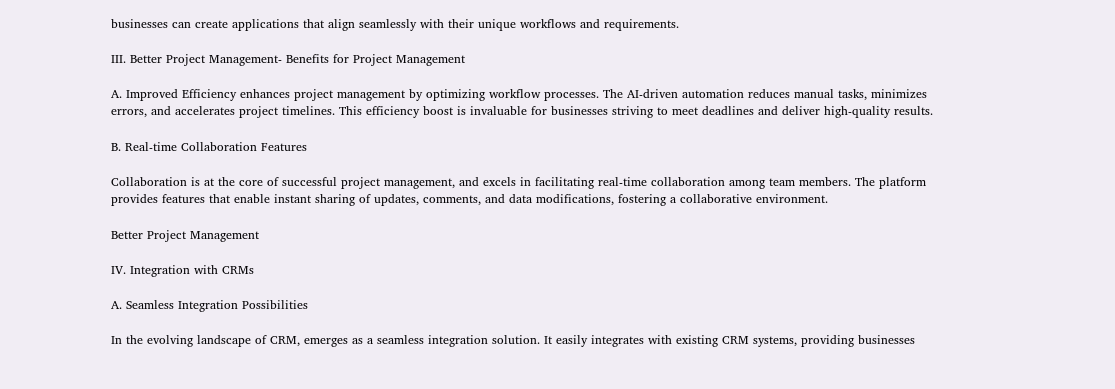businesses can create applications that align seamlessly with their unique workflows and requirements.

III. Better Project Management- Benefits for Project Management

A. Improved Efficiency enhances project management by optimizing workflow processes. The AI-driven automation reduces manual tasks, minimizes errors, and accelerates project timelines. This efficiency boost is invaluable for businesses striving to meet deadlines and deliver high-quality results.

B. Real-time Collaboration Features

Collaboration is at the core of successful project management, and excels in facilitating real-time collaboration among team members. The platform provides features that enable instant sharing of updates, comments, and data modifications, fostering a collaborative environment.

Better Project Management

IV. Integration with CRMs

A. Seamless Integration Possibilities

In the evolving landscape of CRM, emerges as a seamless integration solution. It easily integrates with existing CRM systems, providing businesses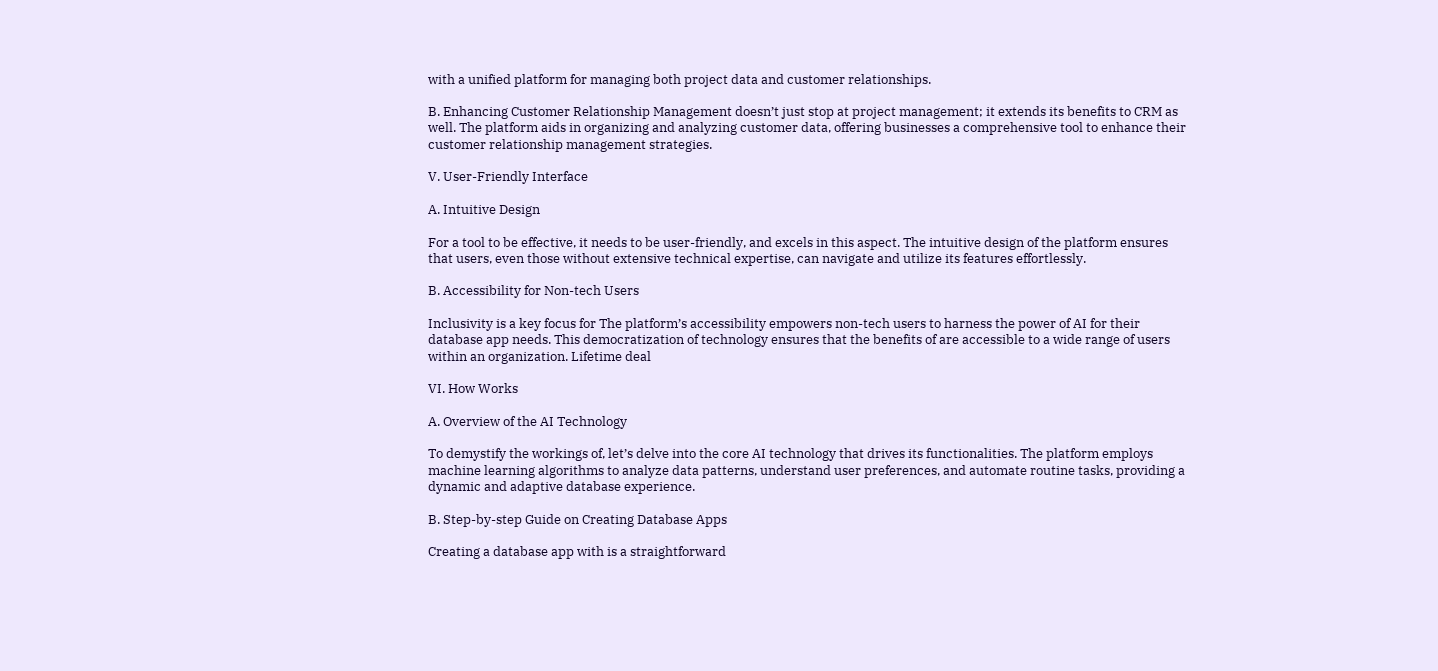with a unified platform for managing both project data and customer relationships.

B. Enhancing Customer Relationship Management doesn’t just stop at project management; it extends its benefits to CRM as well. The platform aids in organizing and analyzing customer data, offering businesses a comprehensive tool to enhance their customer relationship management strategies.

V. User-Friendly Interface

A. Intuitive Design

For a tool to be effective, it needs to be user-friendly, and excels in this aspect. The intuitive design of the platform ensures that users, even those without extensive technical expertise, can navigate and utilize its features effortlessly.

B. Accessibility for Non-tech Users

Inclusivity is a key focus for The platform’s accessibility empowers non-tech users to harness the power of AI for their database app needs. This democratization of technology ensures that the benefits of are accessible to a wide range of users within an organization. Lifetime deal

VI. How Works

A. Overview of the AI Technology

To demystify the workings of, let’s delve into the core AI technology that drives its functionalities. The platform employs machine learning algorithms to analyze data patterns, understand user preferences, and automate routine tasks, providing a dynamic and adaptive database experience.

B. Step-by-step Guide on Creating Database Apps

Creating a database app with is a straightforward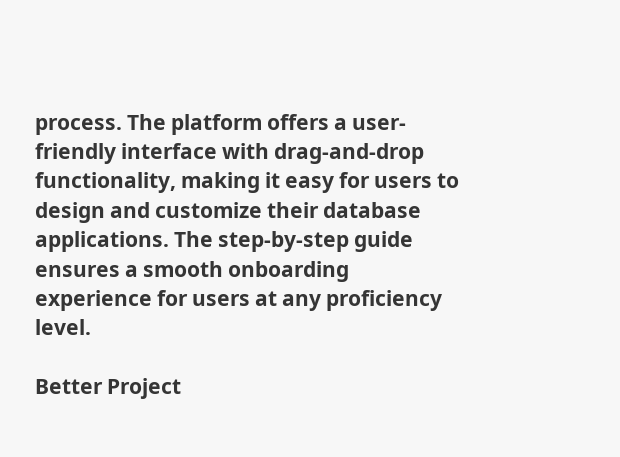process. The platform offers a user-friendly interface with drag-and-drop functionality, making it easy for users to design and customize their database applications. The step-by-step guide ensures a smooth onboarding experience for users at any proficiency level.

Better Project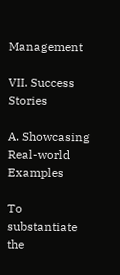Management

VII. Success Stories

A. Showcasing Real-world Examples

To substantiate the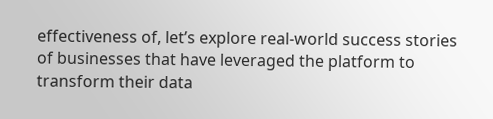effectiveness of, let’s explore real-world success stories of businesses that have leveraged the platform to transform their data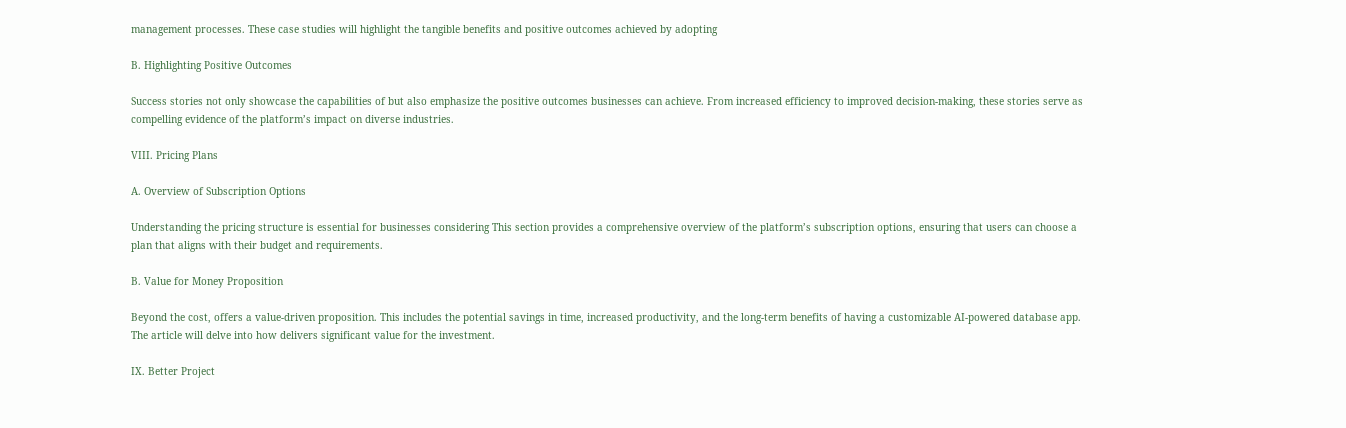management processes. These case studies will highlight the tangible benefits and positive outcomes achieved by adopting

B. Highlighting Positive Outcomes

Success stories not only showcase the capabilities of but also emphasize the positive outcomes businesses can achieve. From increased efficiency to improved decision-making, these stories serve as compelling evidence of the platform’s impact on diverse industries.

VIII. Pricing Plans

A. Overview of Subscription Options

Understanding the pricing structure is essential for businesses considering This section provides a comprehensive overview of the platform’s subscription options, ensuring that users can choose a plan that aligns with their budget and requirements.

B. Value for Money Proposition

Beyond the cost, offers a value-driven proposition. This includes the potential savings in time, increased productivity, and the long-term benefits of having a customizable AI-powered database app. The article will delve into how delivers significant value for the investment.

IX. Better Project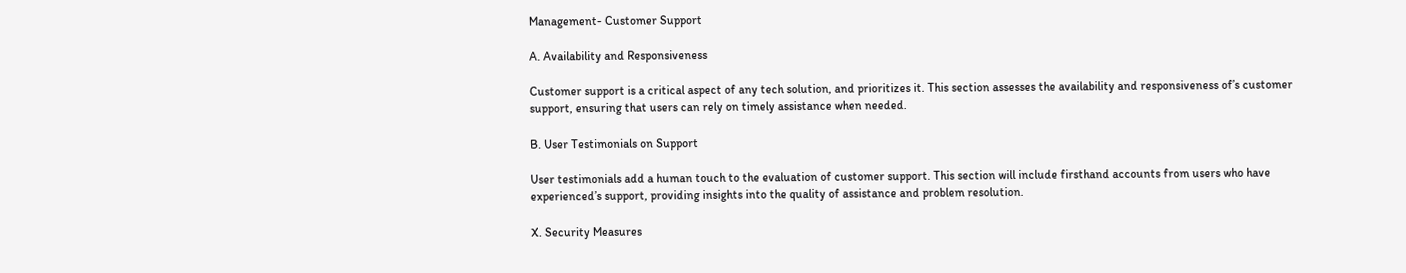Management- Customer Support

A. Availability and Responsiveness

Customer support is a critical aspect of any tech solution, and prioritizes it. This section assesses the availability and responsiveness of’s customer support, ensuring that users can rely on timely assistance when needed.

B. User Testimonials on Support

User testimonials add a human touch to the evaluation of customer support. This section will include firsthand accounts from users who have experienced’s support, providing insights into the quality of assistance and problem resolution.

X. Security Measures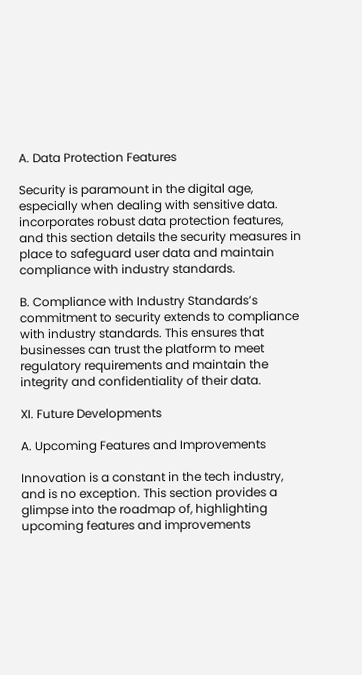A. Data Protection Features

Security is paramount in the digital age, especially when dealing with sensitive data. incorporates robust data protection features, and this section details the security measures in place to safeguard user data and maintain compliance with industry standards.

B. Compliance with Industry Standards’s commitment to security extends to compliance with industry standards. This ensures that businesses can trust the platform to meet regulatory requirements and maintain the integrity and confidentiality of their data.

XI. Future Developments

A. Upcoming Features and Improvements

Innovation is a constant in the tech industry, and is no exception. This section provides a glimpse into the roadmap of, highlighting upcoming features and improvements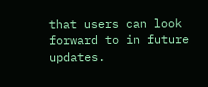that users can look forward to in future updates.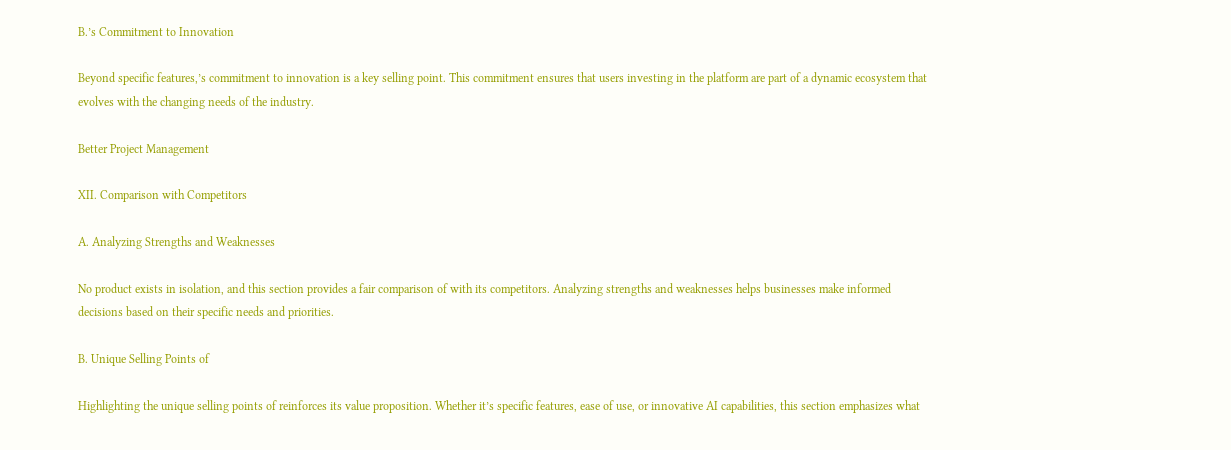B.’s Commitment to Innovation

Beyond specific features,’s commitment to innovation is a key selling point. This commitment ensures that users investing in the platform are part of a dynamic ecosystem that evolves with the changing needs of the industry.

Better Project Management

XII. Comparison with Competitors

A. Analyzing Strengths and Weaknesses

No product exists in isolation, and this section provides a fair comparison of with its competitors. Analyzing strengths and weaknesses helps businesses make informed decisions based on their specific needs and priorities.

B. Unique Selling Points of

Highlighting the unique selling points of reinforces its value proposition. Whether it’s specific features, ease of use, or innovative AI capabilities, this section emphasizes what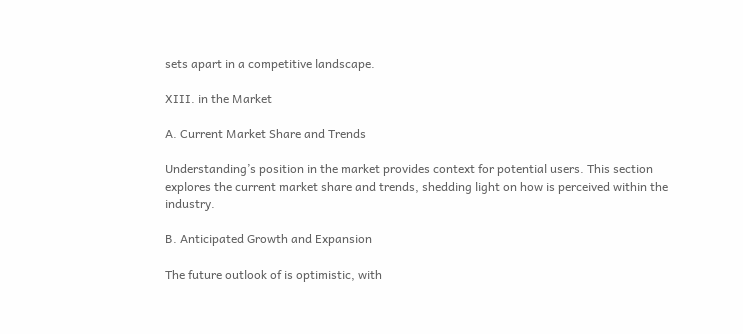sets apart in a competitive landscape.

XIII. in the Market

A. Current Market Share and Trends

Understanding’s position in the market provides context for potential users. This section explores the current market share and trends, shedding light on how is perceived within the industry.

B. Anticipated Growth and Expansion

The future outlook of is optimistic, with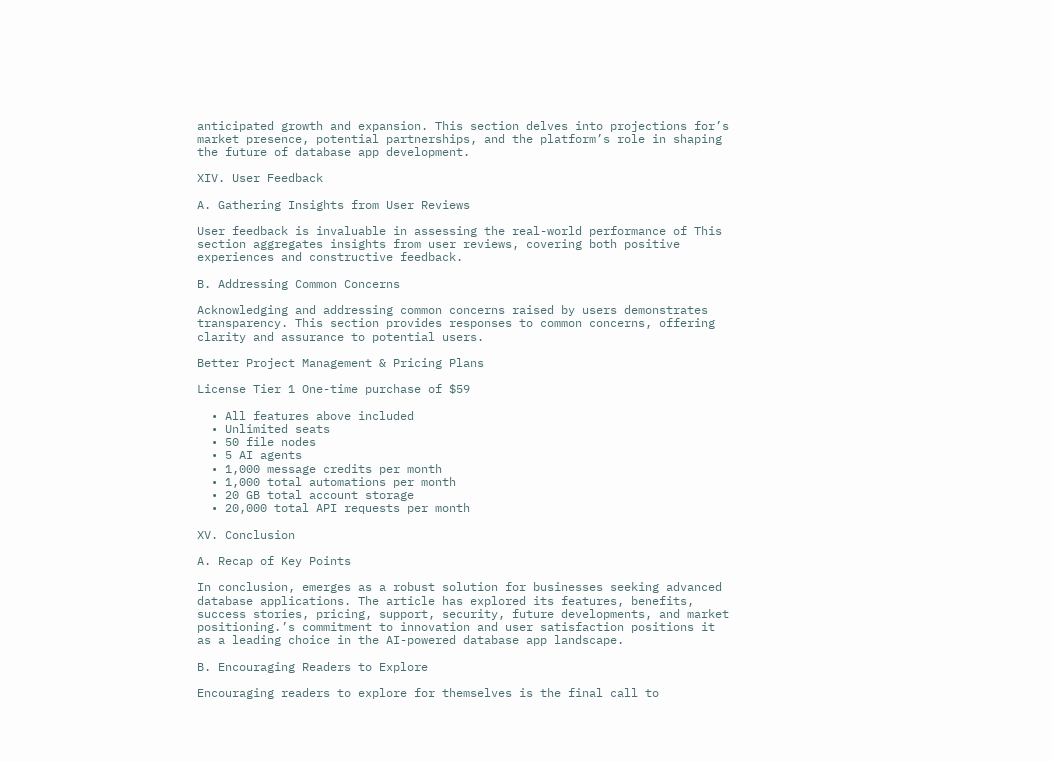anticipated growth and expansion. This section delves into projections for’s market presence, potential partnerships, and the platform’s role in shaping the future of database app development.

XIV. User Feedback

A. Gathering Insights from User Reviews

User feedback is invaluable in assessing the real-world performance of This section aggregates insights from user reviews, covering both positive experiences and constructive feedback.

B. Addressing Common Concerns

Acknowledging and addressing common concerns raised by users demonstrates transparency. This section provides responses to common concerns, offering clarity and assurance to potential users.

Better Project Management & Pricing Plans

License Tier 1 One-time purchase of $59

  • All features above included
  • Unlimited seats
  • 50 file nodes
  • 5 AI agents
  • 1,000 message credits per month
  • 1,000 total automations per month
  • 20 GB total account storage
  • 20,000 total API requests per month

XV. Conclusion

A. Recap of Key Points

In conclusion, emerges as a robust solution for businesses seeking advanced database applications. The article has explored its features, benefits, success stories, pricing, support, security, future developments, and market positioning.’s commitment to innovation and user satisfaction positions it as a leading choice in the AI-powered database app landscape.

B. Encouraging Readers to Explore

Encouraging readers to explore for themselves is the final call to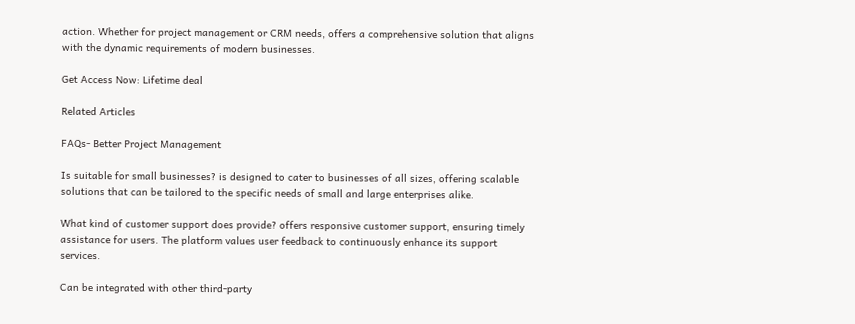action. Whether for project management or CRM needs, offers a comprehensive solution that aligns with the dynamic requirements of modern businesses.

Get Access Now: Lifetime deal

Related Articles

FAQs- Better Project Management

Is suitable for small businesses? is designed to cater to businesses of all sizes, offering scalable solutions that can be tailored to the specific needs of small and large enterprises alike.

What kind of customer support does provide? offers responsive customer support, ensuring timely assistance for users. The platform values user feedback to continuously enhance its support services.

Can be integrated with other third-party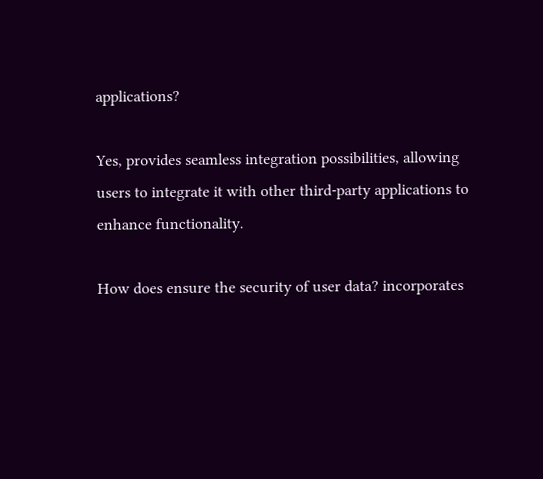applications?

Yes, provides seamless integration possibilities, allowing users to integrate it with other third-party applications to enhance functionality.

How does ensure the security of user data? incorporates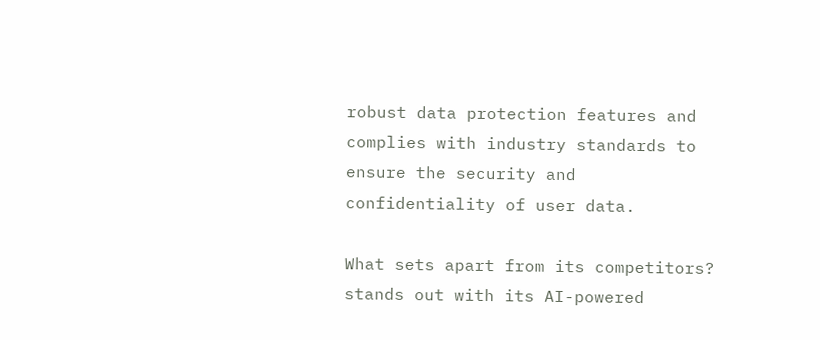robust data protection features and complies with industry standards to ensure the security and confidentiality of user data.

What sets apart from its competitors? stands out with its AI-powered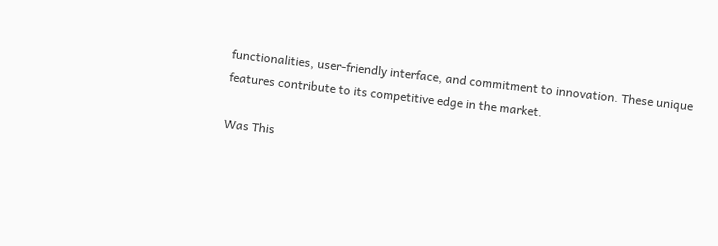functionalities, user-friendly interface, and commitment to innovation. These unique features contribute to its competitive edge in the market.

Was This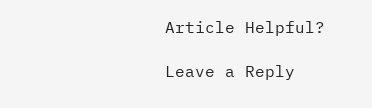Article Helpful?

Leave a Reply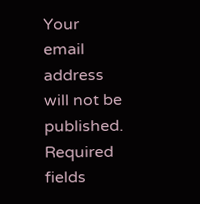Your email address will not be published. Required fields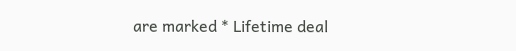are marked * Lifetime deal